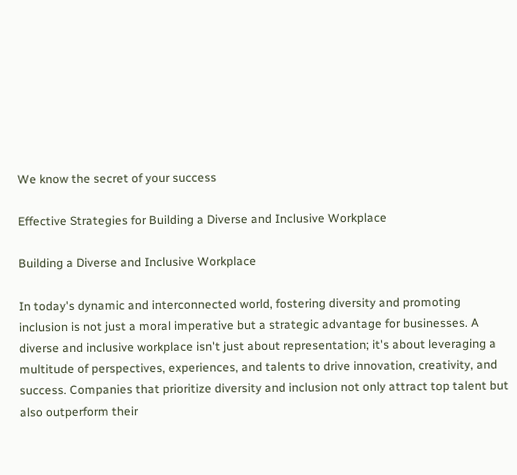We know the secret of your success

Effective Strategies for Building a Diverse and Inclusive Workplace

Building a Diverse and Inclusive Workplace

In today's dynamic and interconnected world, fostering diversity and promoting inclusion is not just a moral imperative but a strategic advantage for businesses. A diverse and inclusive workplace isn't just about representation; it's about leveraging a multitude of perspectives, experiences, and talents to drive innovation, creativity, and success. Companies that prioritize diversity and inclusion not only attract top talent but also outperform their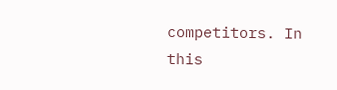competitors. In this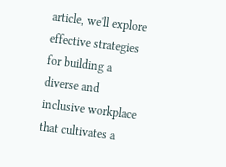article, we'll explore effective strategies for building a diverse and inclusive workplace that cultivates a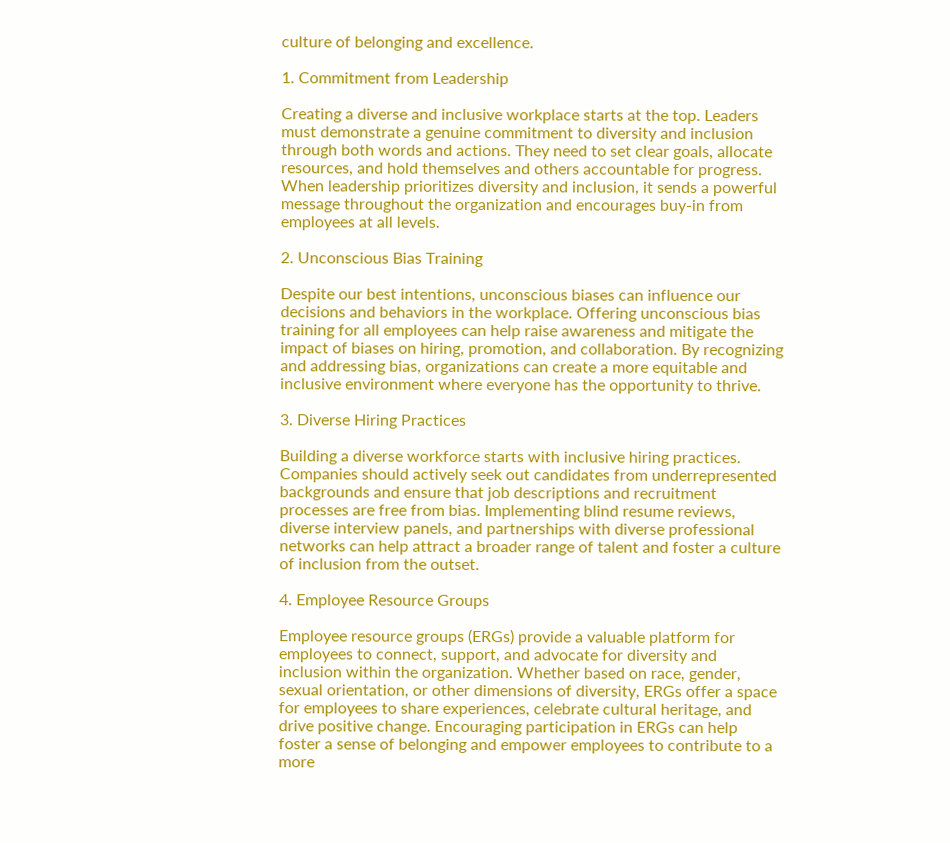culture of belonging and excellence.

1. Commitment from Leadership

Creating a diverse and inclusive workplace starts at the top. Leaders must demonstrate a genuine commitment to diversity and inclusion through both words and actions. They need to set clear goals, allocate resources, and hold themselves and others accountable for progress. When leadership prioritizes diversity and inclusion, it sends a powerful message throughout the organization and encourages buy-in from employees at all levels.

2. Unconscious Bias Training

Despite our best intentions, unconscious biases can influence our decisions and behaviors in the workplace. Offering unconscious bias training for all employees can help raise awareness and mitigate the impact of biases on hiring, promotion, and collaboration. By recognizing and addressing bias, organizations can create a more equitable and inclusive environment where everyone has the opportunity to thrive.

3. Diverse Hiring Practices

Building a diverse workforce starts with inclusive hiring practices. Companies should actively seek out candidates from underrepresented backgrounds and ensure that job descriptions and recruitment processes are free from bias. Implementing blind resume reviews, diverse interview panels, and partnerships with diverse professional networks can help attract a broader range of talent and foster a culture of inclusion from the outset.

4. Employee Resource Groups

Employee resource groups (ERGs) provide a valuable platform for employees to connect, support, and advocate for diversity and inclusion within the organization. Whether based on race, gender, sexual orientation, or other dimensions of diversity, ERGs offer a space for employees to share experiences, celebrate cultural heritage, and drive positive change. Encouraging participation in ERGs can help foster a sense of belonging and empower employees to contribute to a more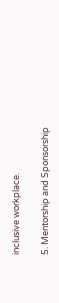inclusive workplace.

5. Mentorship and Sponsorship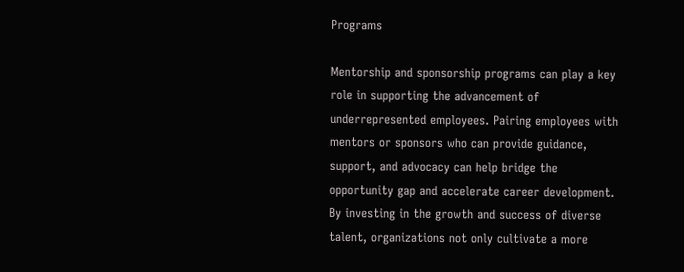Programs

Mentorship and sponsorship programs can play a key role in supporting the advancement of underrepresented employees. Pairing employees with mentors or sponsors who can provide guidance, support, and advocacy can help bridge the opportunity gap and accelerate career development. By investing in the growth and success of diverse talent, organizations not only cultivate a more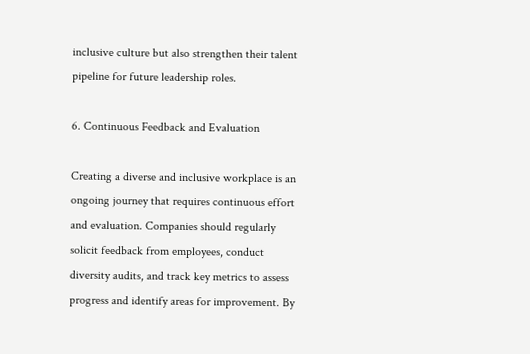inclusive culture but also strengthen their talent pipeline for future leadership roles.

6. Continuous Feedback and Evaluation

Creating a diverse and inclusive workplace is an ongoing journey that requires continuous effort and evaluation. Companies should regularly solicit feedback from employees, conduct diversity audits, and track key metrics to assess progress and identify areas for improvement. By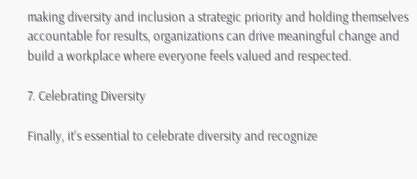making diversity and inclusion a strategic priority and holding themselves accountable for results, organizations can drive meaningful change and build a workplace where everyone feels valued and respected.

7. Celebrating Diversity

Finally, it's essential to celebrate diversity and recognize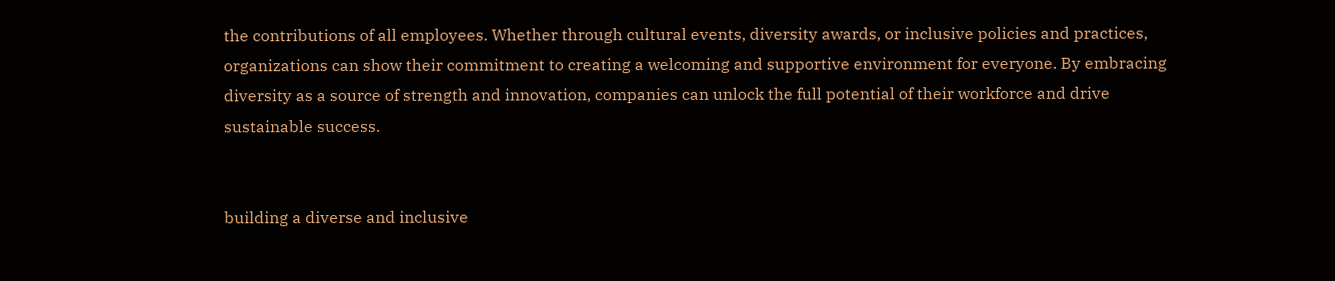the contributions of all employees. Whether through cultural events, diversity awards, or inclusive policies and practices, organizations can show their commitment to creating a welcoming and supportive environment for everyone. By embracing diversity as a source of strength and innovation, companies can unlock the full potential of their workforce and drive sustainable success.


building a diverse and inclusive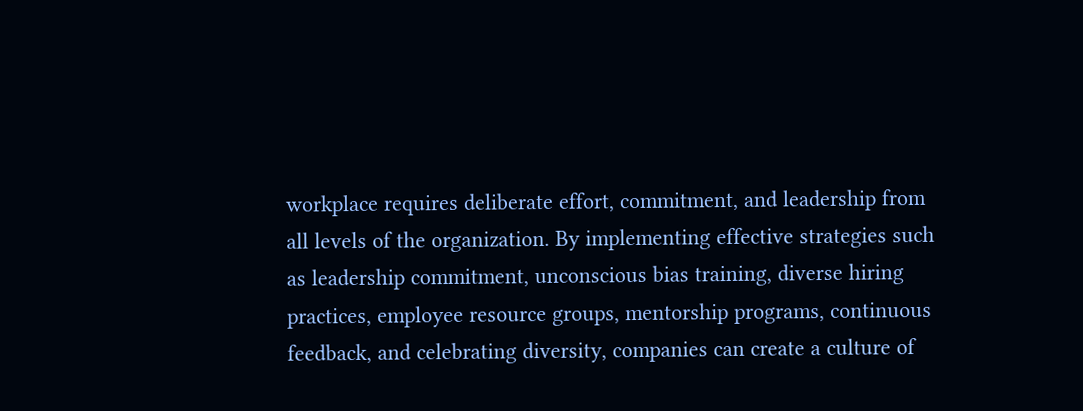workplace requires deliberate effort, commitment, and leadership from all levels of the organization. By implementing effective strategies such as leadership commitment, unconscious bias training, diverse hiring practices, employee resource groups, mentorship programs, continuous feedback, and celebrating diversity, companies can create a culture of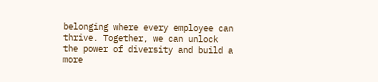belonging where every employee can thrive. Together, we can unlock the power of diversity and build a more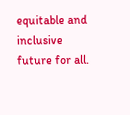equitable and inclusive future for all.